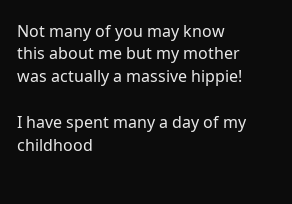Not many of you may know this about me but my mother was actually a massive hippie!

I have spent many a day of my childhood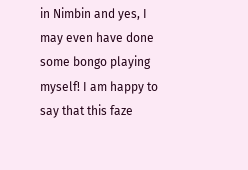in Nimbin and yes, I may even have done some bongo playing myself! I am happy to say that this faze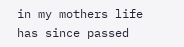in my mothers life has since passed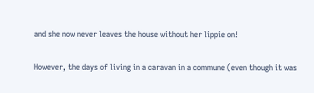and she now never leaves the house without her lippie on!

However, the days of living in a caravan in a commune (even though it was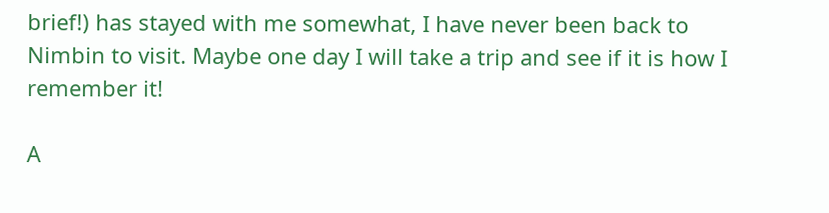brief!) has stayed with me somewhat, I have never been back to Nimbin to visit. Maybe one day I will take a trip and see if it is how I remember it!

A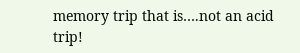memory trip that is….not an acid trip!